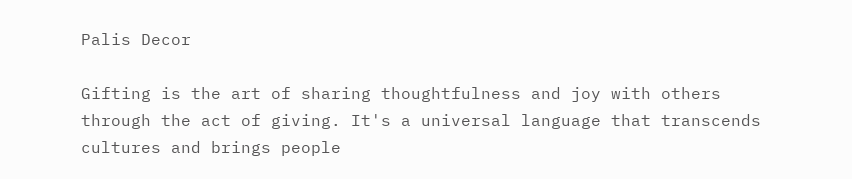Palis Decor

Gifting is the art of sharing thoughtfulness and joy with others through the act of giving. It's a universal language that transcends cultures and brings people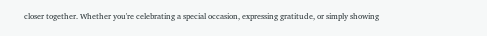closer together. Whether you're celebrating a special occasion, expressing gratitude, or simply showing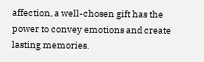affection, a well-chosen gift has the power to convey emotions and create lasting memories.